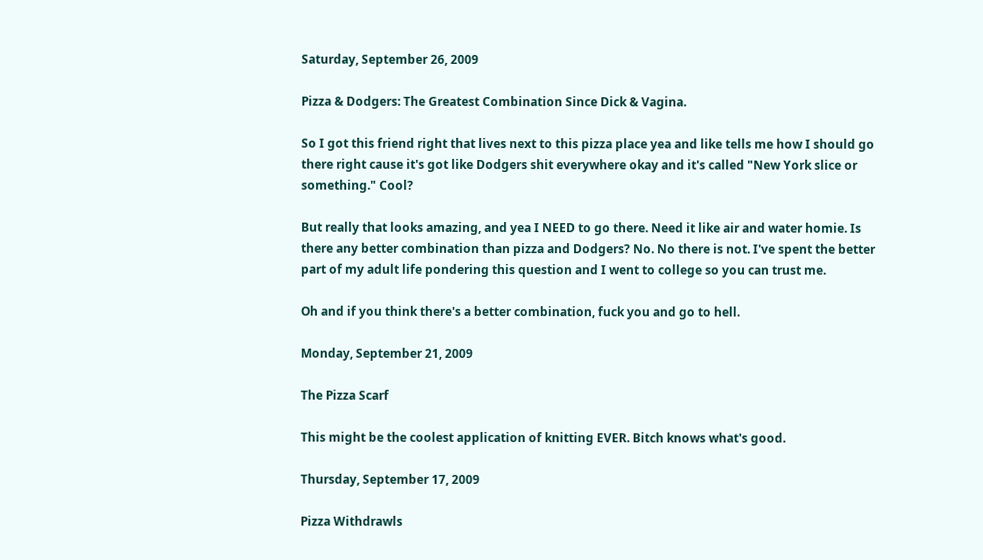Saturday, September 26, 2009

Pizza & Dodgers: The Greatest Combination Since Dick & Vagina.

So I got this friend right that lives next to this pizza place yea and like tells me how I should go there right cause it's got like Dodgers shit everywhere okay and it's called "New York slice or something." Cool?

But really that looks amazing, and yea I NEED to go there. Need it like air and water homie. Is there any better combination than pizza and Dodgers? No. No there is not. I've spent the better part of my adult life pondering this question and I went to college so you can trust me.

Oh and if you think there's a better combination, fuck you and go to hell.

Monday, September 21, 2009

The Pizza Scarf

This might be the coolest application of knitting EVER. Bitch knows what's good.

Thursday, September 17, 2009

Pizza Withdrawls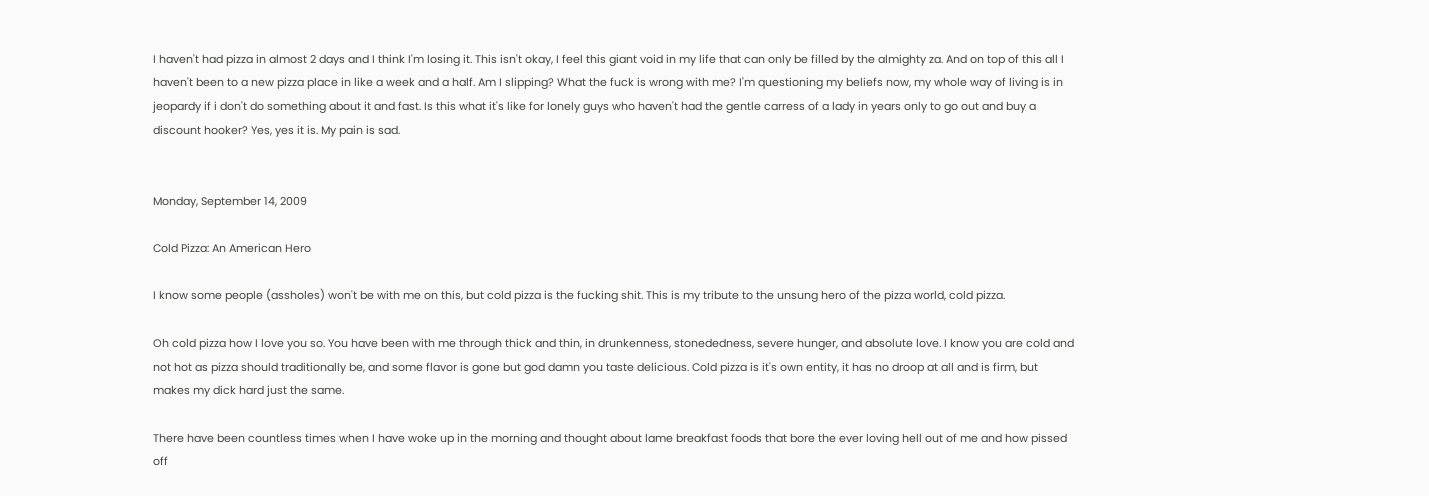I haven't had pizza in almost 2 days and I think I'm losing it. This isn't okay, I feel this giant void in my life that can only be filled by the almighty za. And on top of this all I haven't been to a new pizza place in like a week and a half. Am I slipping? What the fuck is wrong with me? I'm questioning my beliefs now, my whole way of living is in jeopardy if i don't do something about it and fast. Is this what it's like for lonely guys who haven't had the gentle carress of a lady in years only to go out and buy a discount hooker? Yes, yes it is. My pain is sad.


Monday, September 14, 2009

Cold Pizza: An American Hero

I know some people (assholes) won't be with me on this, but cold pizza is the fucking shit. This is my tribute to the unsung hero of the pizza world, cold pizza.

Oh cold pizza how I love you so. You have been with me through thick and thin, in drunkenness, stonededness, severe hunger, and absolute love. I know you are cold and not hot as pizza should traditionally be, and some flavor is gone but god damn you taste delicious. Cold pizza is it's own entity, it has no droop at all and is firm, but makes my dick hard just the same.

There have been countless times when I have woke up in the morning and thought about lame breakfast foods that bore the ever loving hell out of me and how pissed off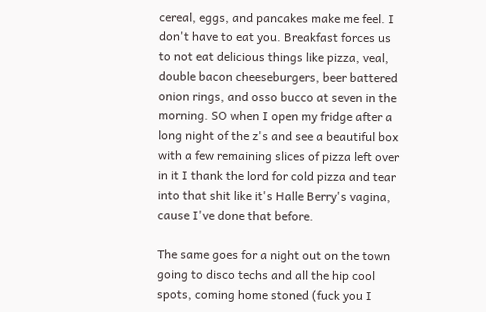cereal, eggs, and pancakes make me feel. I don't have to eat you. Breakfast forces us to not eat delicious things like pizza, veal, double bacon cheeseburgers, beer battered onion rings, and osso bucco at seven in the morning. SO when I open my fridge after a long night of the z's and see a beautiful box with a few remaining slices of pizza left over in it I thank the lord for cold pizza and tear into that shit like it's Halle Berry's vagina, cause I've done that before.

The same goes for a night out on the town going to disco techs and all the hip cool spots, coming home stoned (fuck you I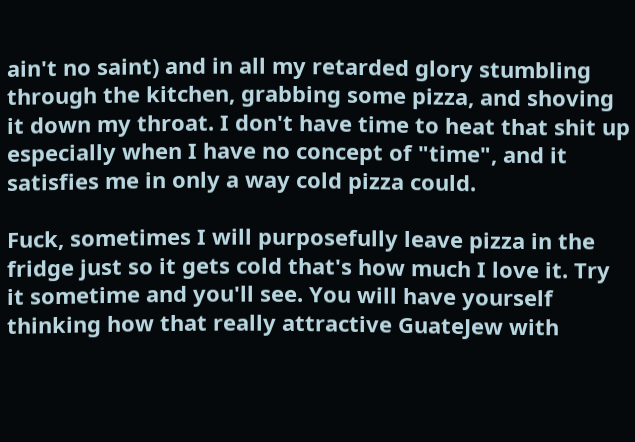ain't no saint) and in all my retarded glory stumbling through the kitchen, grabbing some pizza, and shoving it down my throat. I don't have time to heat that shit up especially when I have no concept of "time", and it satisfies me in only a way cold pizza could.

Fuck, sometimes I will purposefully leave pizza in the fridge just so it gets cold that's how much I love it. Try it sometime and you'll see. You will have yourself thinking how that really attractive GuateJew with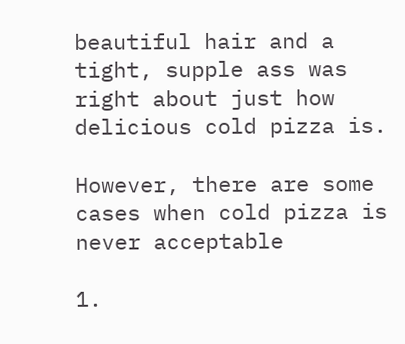beautiful hair and a tight, supple ass was right about just how delicious cold pizza is.

However, there are some cases when cold pizza is never acceptable

1.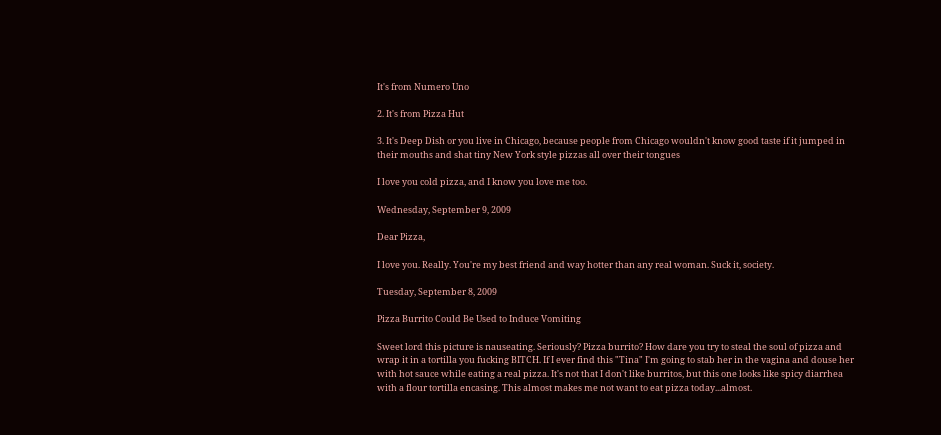It's from Numero Uno

2. It's from Pizza Hut

3. It's Deep Dish or you live in Chicago, because people from Chicago wouldn't know good taste if it jumped in their mouths and shat tiny New York style pizzas all over their tongues

I love you cold pizza, and I know you love me too.

Wednesday, September 9, 2009

Dear Pizza,

I love you. Really. You're my best friend and way hotter than any real woman. Suck it, society.

Tuesday, September 8, 2009

Pizza Burrito Could Be Used to Induce Vomiting

Sweet lord this picture is nauseating. Seriously? Pizza burrito? How dare you try to steal the soul of pizza and wrap it in a tortilla you fucking BITCH. If I ever find this "Tina" I'm going to stab her in the vagina and douse her with hot sauce while eating a real pizza. It's not that I don't like burritos, but this one looks like spicy diarrhea with a flour tortilla encasing. This almost makes me not want to eat pizza today...almost.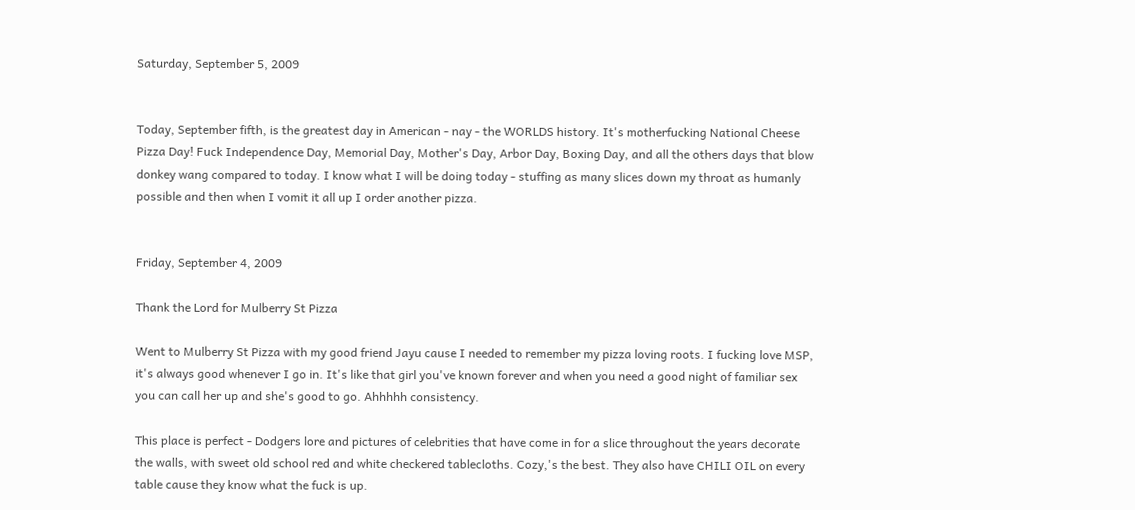Saturday, September 5, 2009


Today, September fifth, is the greatest day in American - nay - the WORLDS history. It's motherfucking National Cheese Pizza Day! Fuck Independence Day, Memorial Day, Mother's Day, Arbor Day, Boxing Day, and all the others days that blow donkey wang compared to today. I know what I will be doing today - stuffing as many slices down my throat as humanly possible and then when I vomit it all up I order another pizza.


Friday, September 4, 2009

Thank the Lord for Mulberry St Pizza

Went to Mulberry St Pizza with my good friend Jayu cause I needed to remember my pizza loving roots. I fucking love MSP, it's always good whenever I go in. It's like that girl you've known forever and when you need a good night of familiar sex you can call her up and she's good to go. Ahhhhh consistency.

This place is perfect - Dodgers lore and pictures of celebrities that have come in for a slice throughout the years decorate the walls, with sweet old school red and white checkered tablecloths. Cozy,'s the best. They also have CHILI OIL on every table cause they know what the fuck is up.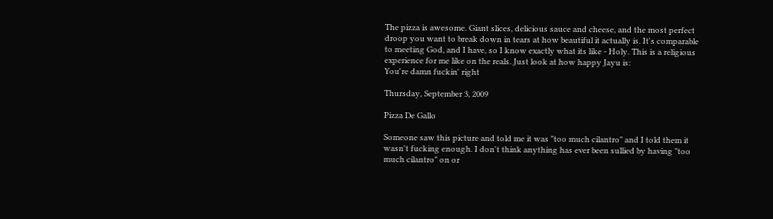The pizza is awesome. Giant slices, delicious sauce and cheese, and the most perfect droop you want to break down in tears at how beautiful it actually is. It's comparable to meeting God, and I have, so I know exactly what its like - Holy. This is a religious experience for me like on the reals. Just look at how happy Jayu is:
You're damn fuckin' right

Thursday, September 3, 2009

Pizza De Gallo

Someone saw this picture and told me it was "too much cilantro" and I told them it wasn't fucking enough. I don't think anything has ever been sullied by having "too much cilantro" on or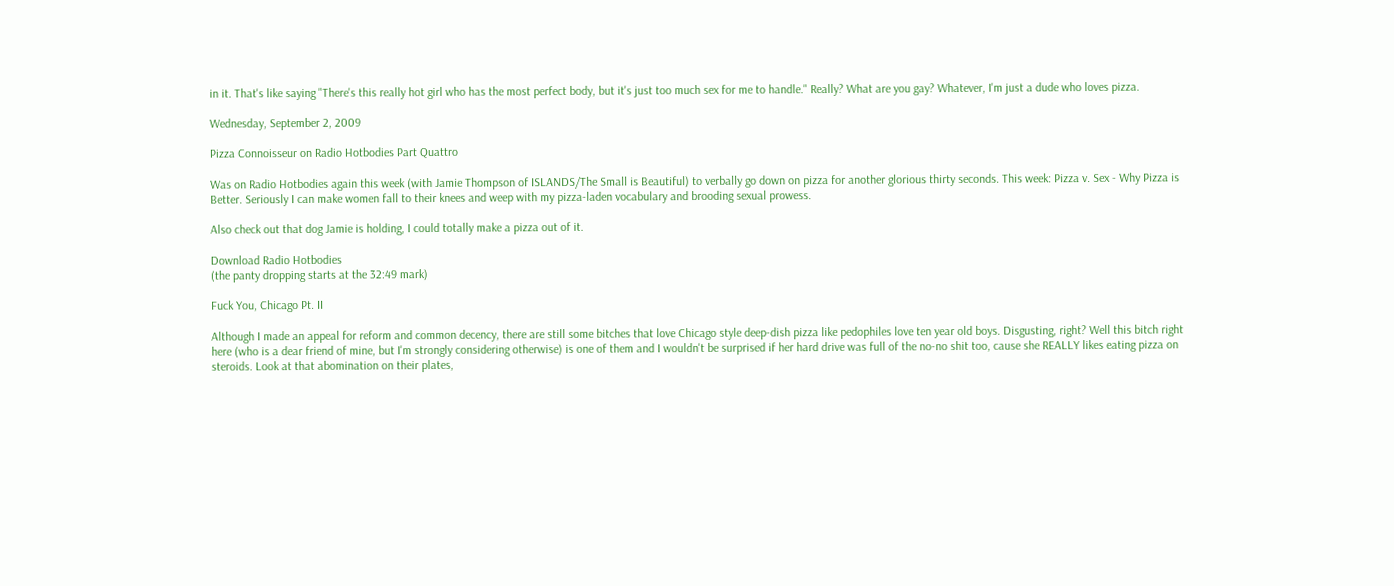in it. That's like saying "There's this really hot girl who has the most perfect body, but it's just too much sex for me to handle." Really? What are you gay? Whatever, I'm just a dude who loves pizza.

Wednesday, September 2, 2009

Pizza Connoisseur on Radio Hotbodies Part Quattro

Was on Radio Hotbodies again this week (with Jamie Thompson of ISLANDS/The Small is Beautiful) to verbally go down on pizza for another glorious thirty seconds. This week: Pizza v. Sex - Why Pizza is Better. Seriously I can make women fall to their knees and weep with my pizza-laden vocabulary and brooding sexual prowess.

Also check out that dog Jamie is holding, I could totally make a pizza out of it.

Download Radio Hotbodies
(the panty dropping starts at the 32:49 mark)

Fuck You, Chicago Pt. II

Although I made an appeal for reform and common decency, there are still some bitches that love Chicago style deep-dish pizza like pedophiles love ten year old boys. Disgusting, right? Well this bitch right here (who is a dear friend of mine, but I'm strongly considering otherwise) is one of them and I wouldn't be surprised if her hard drive was full of the no-no shit too, cause she REALLY likes eating pizza on steroids. Look at that abomination on their plates,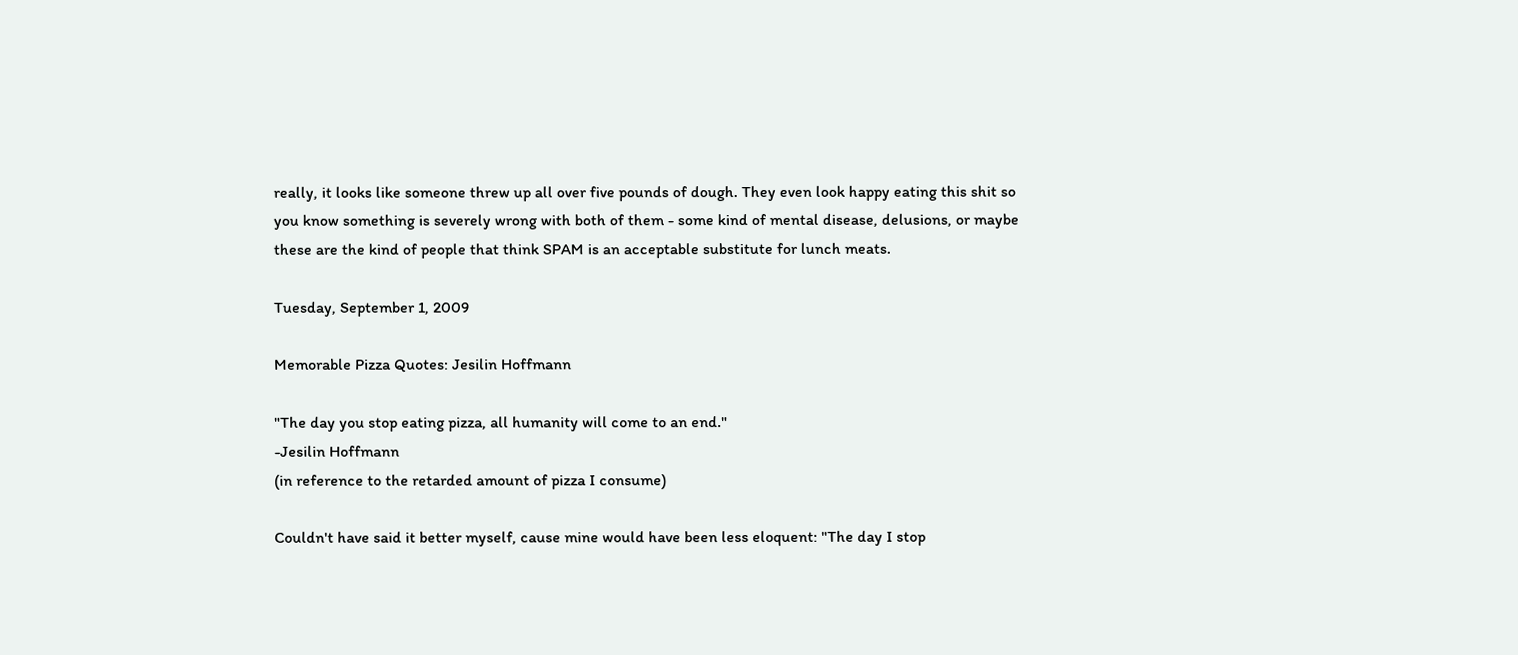really, it looks like someone threw up all over five pounds of dough. They even look happy eating this shit so you know something is severely wrong with both of them - some kind of mental disease, delusions, or maybe these are the kind of people that think SPAM is an acceptable substitute for lunch meats.

Tuesday, September 1, 2009

Memorable Pizza Quotes: Jesilin Hoffmann

"The day you stop eating pizza, all humanity will come to an end."
-Jesilin Hoffmann
(in reference to the retarded amount of pizza I consume)

Couldn't have said it better myself, cause mine would have been less eloquent: "The day I stop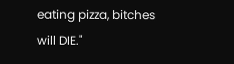eating pizza, bitches will DIE."